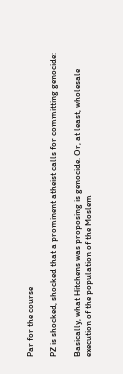Par for the course

PZ is shocked, shocked that a prominent atheist calls for committing genocide:

Basically, what Hitchens was proposing is genocide. Or, at least, wholesale execution of the population of the Moslem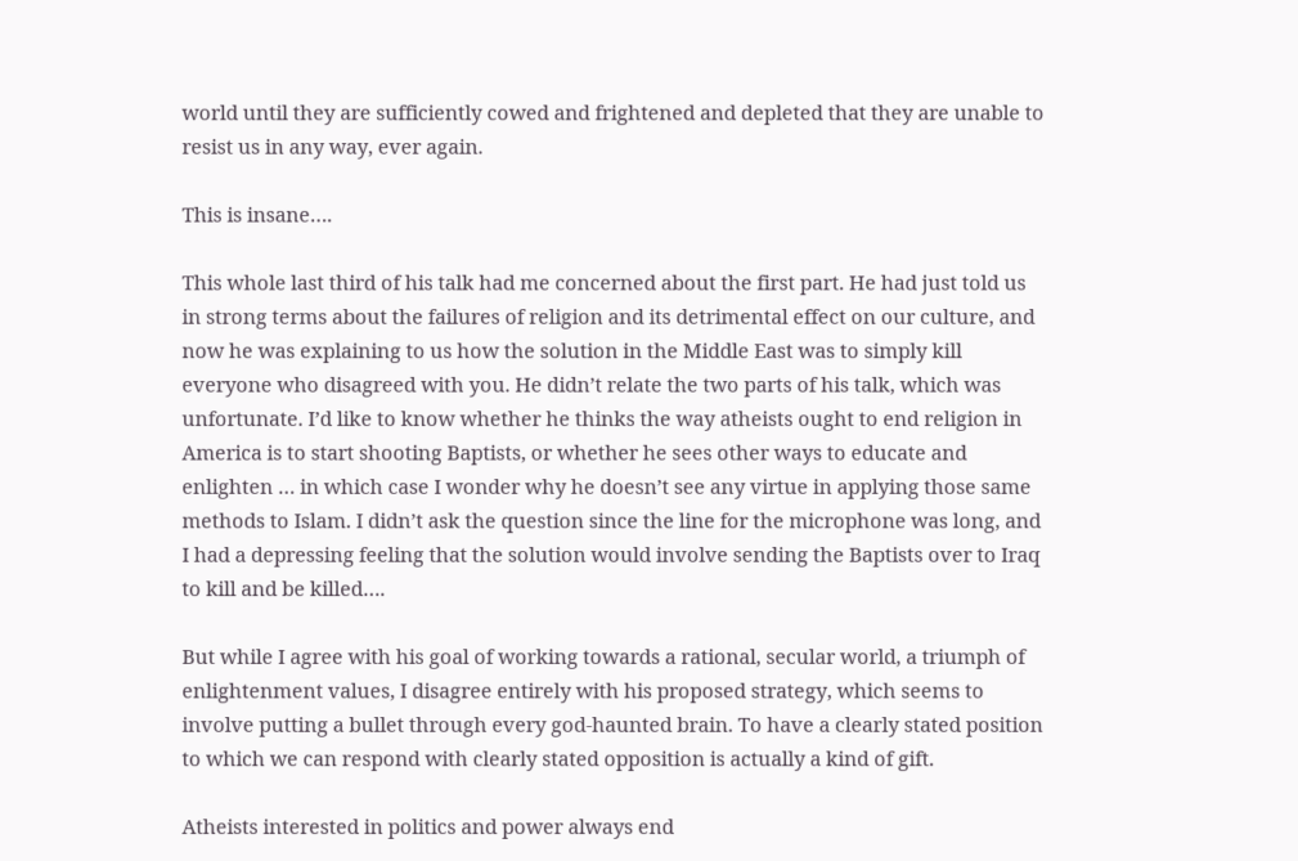world until they are sufficiently cowed and frightened and depleted that they are unable to resist us in any way, ever again.

This is insane….

This whole last third of his talk had me concerned about the first part. He had just told us in strong terms about the failures of religion and its detrimental effect on our culture, and now he was explaining to us how the solution in the Middle East was to simply kill everyone who disagreed with you. He didn’t relate the two parts of his talk, which was unfortunate. I’d like to know whether he thinks the way atheists ought to end religion in America is to start shooting Baptists, or whether he sees other ways to educate and enlighten … in which case I wonder why he doesn’t see any virtue in applying those same methods to Islam. I didn’t ask the question since the line for the microphone was long, and I had a depressing feeling that the solution would involve sending the Baptists over to Iraq to kill and be killed….

But while I agree with his goal of working towards a rational, secular world, a triumph of enlightenment values, I disagree entirely with his proposed strategy, which seems to involve putting a bullet through every god-haunted brain. To have a clearly stated position to which we can respond with clearly stated opposition is actually a kind of gift.

Atheists interested in politics and power always end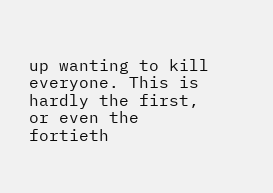up wanting to kill everyone. This is hardly the first, or even the fortieth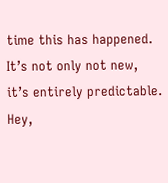time this has happened. It’s not only not new, it’s entirely predictable. Hey,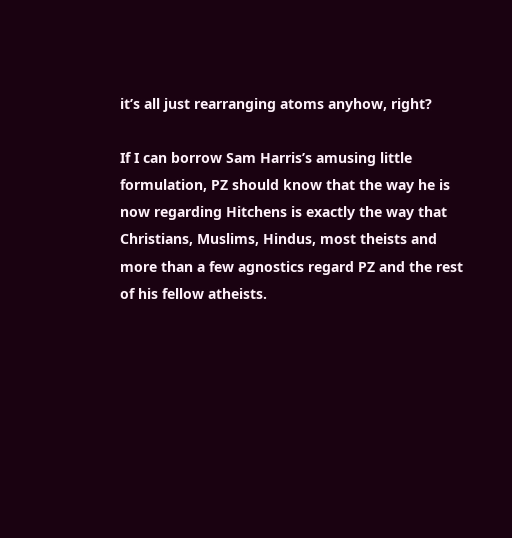it’s all just rearranging atoms anyhow, right?

If I can borrow Sam Harris’s amusing little formulation, PZ should know that the way he is now regarding Hitchens is exactly the way that Christians, Muslims, Hindus, most theists and more than a few agnostics regard PZ and the rest of his fellow atheists.